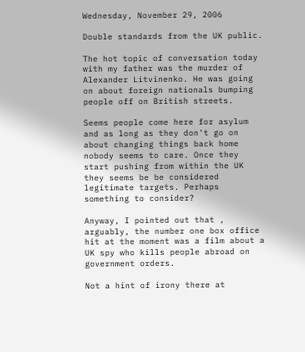Wednesday, November 29, 2006

Double standards from the UK public.

The hot topic of conversation today with my father was the murder of Alexander Litvinenko. He was going on about foreign nationals bumping people off on British streets.

Seems people come here for asylum and as long as they don't go on about changing things back home nobody seems to care. Once they start pushing from within the UK they seems be be considered legitimate targets. Perhaps something to consider?

Anyway, I pointed out that , arguably, the number one box office hit at the moment was a film about a UK spy who kills people abroad on government orders.

Not a hint of irony there at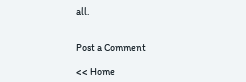all.


Post a Comment

<< Home